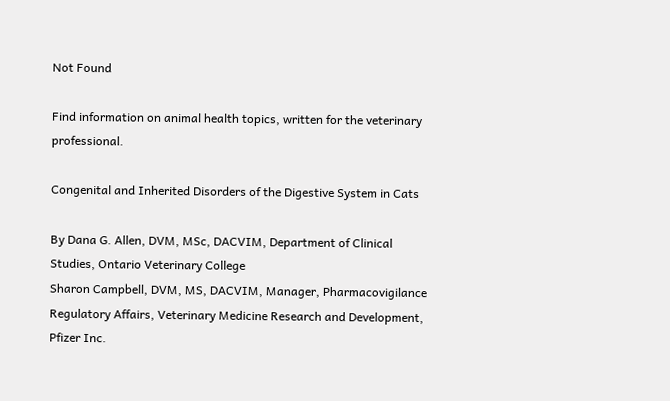Not Found

Find information on animal health topics, written for the veterinary professional.

Congenital and Inherited Disorders of the Digestive System in Cats

By Dana G. Allen, DVM, MSc, DACVIM, Department of Clinical Studies, Ontario Veterinary College
Sharon Campbell, DVM, MS, DACVIM, Manager, Pharmacovigilance Regulatory Affairs, Veterinary Medicine Research and Development, Pfizer Inc.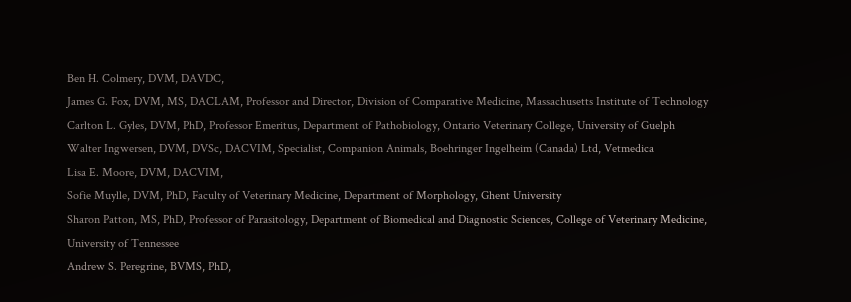Ben H. Colmery, DVM, DAVDC,
James G. Fox, DVM, MS, DACLAM, Professor and Director, Division of Comparative Medicine, Massachusetts Institute of Technology
Carlton L. Gyles, DVM, PhD, Professor Emeritus, Department of Pathobiology, Ontario Veterinary College, University of Guelph
Walter Ingwersen, DVM, DVSc, DACVIM, Specialist, Companion Animals, Boehringer Ingelheim (Canada) Ltd, Vetmedica
Lisa E. Moore, DVM, DACVIM,
Sofie Muylle, DVM, PhD, Faculty of Veterinary Medicine, Department of Morphology, Ghent University
Sharon Patton, MS, PhD, Professor of Parasitology, Department of Biomedical and Diagnostic Sciences, College of Veterinary Medicine, University of Tennessee
Andrew S. Peregrine, BVMS, PhD,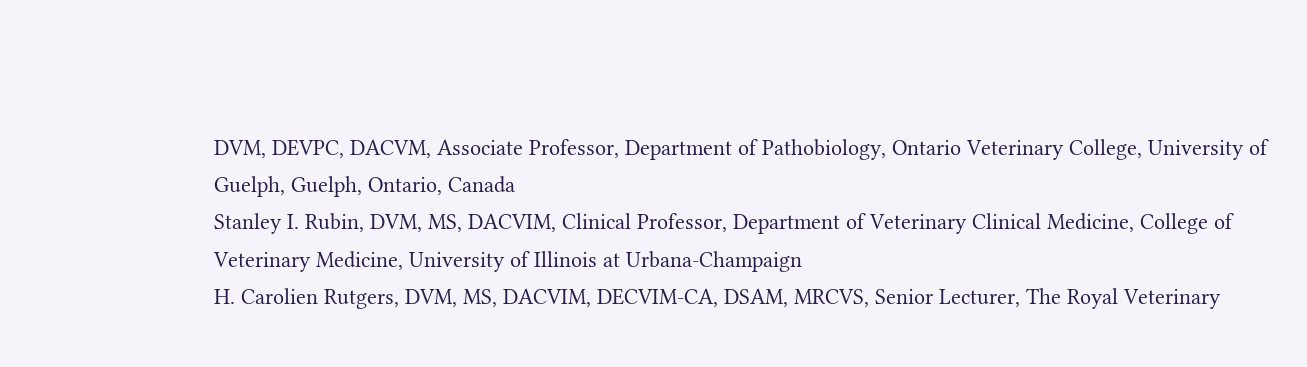DVM, DEVPC, DACVM, Associate Professor, Department of Pathobiology, Ontario Veterinary College, University of Guelph, Guelph, Ontario, Canada
Stanley I. Rubin, DVM, MS, DACVIM, Clinical Professor, Department of Veterinary Clinical Medicine, College of Veterinary Medicine, University of Illinois at Urbana-Champaign
H. Carolien Rutgers, DVM, MS, DACVIM, DECVIM-CA, DSAM, MRCVS, Senior Lecturer, The Royal Veterinary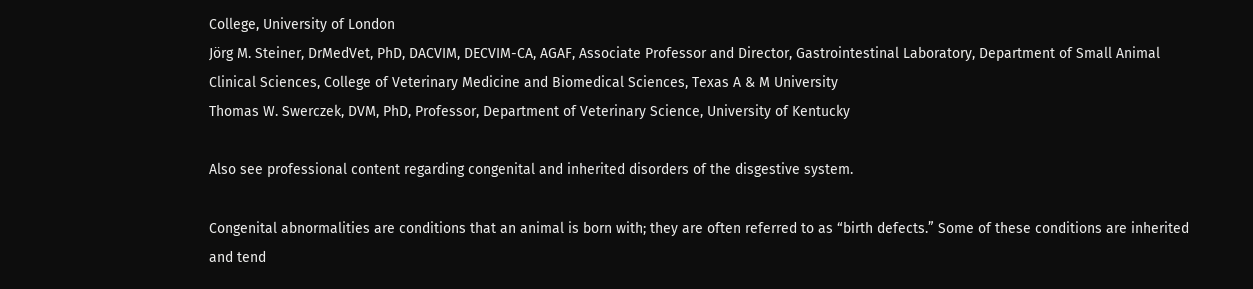College, University of London
Jörg M. Steiner, DrMedVet, PhD, DACVIM, DECVIM-CA, AGAF, Associate Professor and Director, Gastrointestinal Laboratory, Department of Small Animal Clinical Sciences, College of Veterinary Medicine and Biomedical Sciences, Texas A & M University
Thomas W. Swerczek, DVM, PhD, Professor, Department of Veterinary Science, University of Kentucky

Also see professional content regarding congenital and inherited disorders of the disgestive system.

Congenital abnormalities are conditions that an animal is born with; they are often referred to as “birth defects.” Some of these conditions are inherited and tend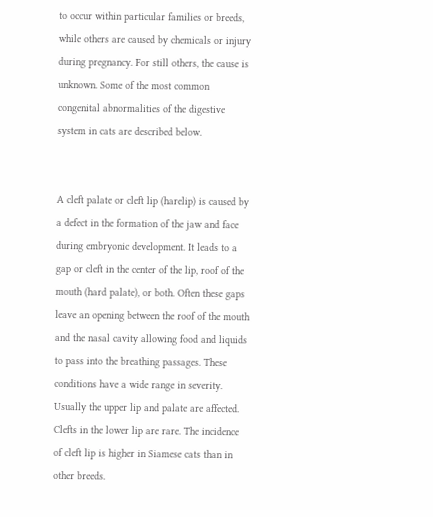to occur within particular families or breeds, while others are caused by chemicals or injury during pregnancy. For still others, the cause is unknown. Some of the most common congenital abnormalities of the digestive system in cats are described below.


A cleft palate or cleft lip (harelip) is caused by a defect in the formation of the jaw and face during embryonic development. It leads to a gap or cleft in the center of the lip, roof of the mouth (hard palate), or both. Often these gaps leave an opening between the roof of the mouth and the nasal cavity allowing food and liquids to pass into the breathing passages. These conditions have a wide range in severity. Usually the upper lip and palate are affected. Clefts in the lower lip are rare. The incidence of cleft lip is higher in Siamese cats than in other breeds.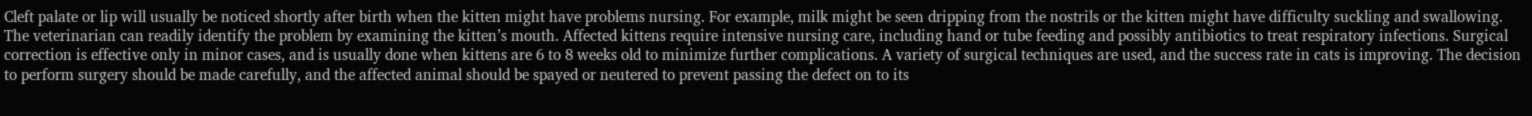Cleft palate or lip will usually be noticed shortly after birth when the kitten might have problems nursing. For example, milk might be seen dripping from the nostrils or the kitten might have difficulty suckling and swallowing. The veterinarian can readily identify the problem by examining the kitten’s mouth. Affected kittens require intensive nursing care, including hand or tube feeding and possibly antibiotics to treat respiratory infections. Surgical correction is effective only in minor cases, and is usually done when kittens are 6 to 8 weeks old to minimize further complications. A variety of surgical techniques are used, and the success rate in cats is improving. The decision to perform surgery should be made carefully, and the affected animal should be spayed or neutered to prevent passing the defect on to its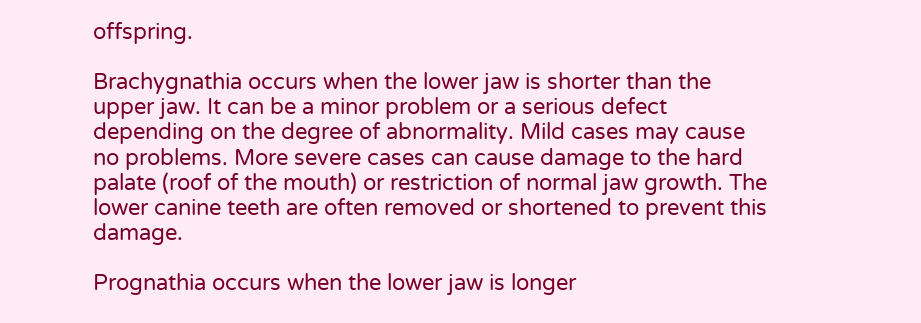offspring.

Brachygnathia occurs when the lower jaw is shorter than the upper jaw. It can be a minor problem or a serious defect depending on the degree of abnormality. Mild cases may cause no problems. More severe cases can cause damage to the hard palate (roof of the mouth) or restriction of normal jaw growth. The lower canine teeth are often removed or shortened to prevent this damage.

Prognathia occurs when the lower jaw is longer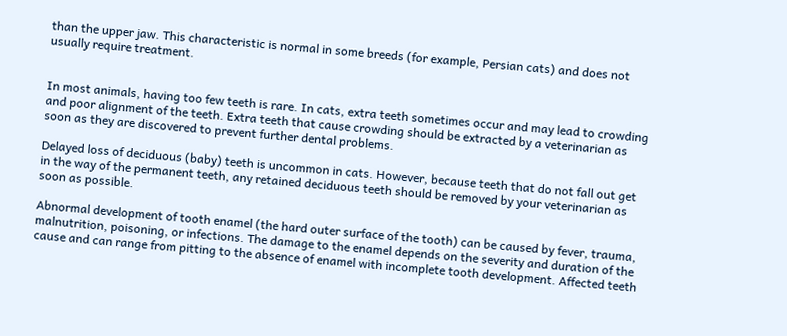than the upper jaw. This characteristic is normal in some breeds (for example, Persian cats) and does not usually require treatment.


In most animals, having too few teeth is rare. In cats, extra teeth sometimes occur and may lead to crowding and poor alignment of the teeth. Extra teeth that cause crowding should be extracted by a veterinarian as soon as they are discovered to prevent further dental problems.

Delayed loss of deciduous (baby) teeth is uncommon in cats. However, because teeth that do not fall out get in the way of the permanent teeth, any retained deciduous teeth should be removed by your veterinarian as soon as possible.

Abnormal development of tooth enamel (the hard outer surface of the tooth) can be caused by fever, trauma, malnutrition, poisoning, or infections. The damage to the enamel depends on the severity and duration of the cause and can range from pitting to the absence of enamel with incomplete tooth development. Affected teeth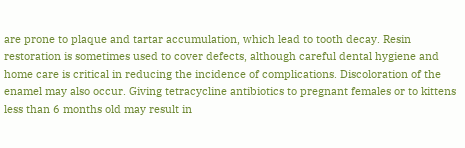are prone to plaque and tartar accumulation, which lead to tooth decay. Resin restoration is sometimes used to cover defects, although careful dental hygiene and home care is critical in reducing the incidence of complications. Discoloration of the enamel may also occur. Giving tetracycline antibiotics to pregnant females or to kittens less than 6 months old may result in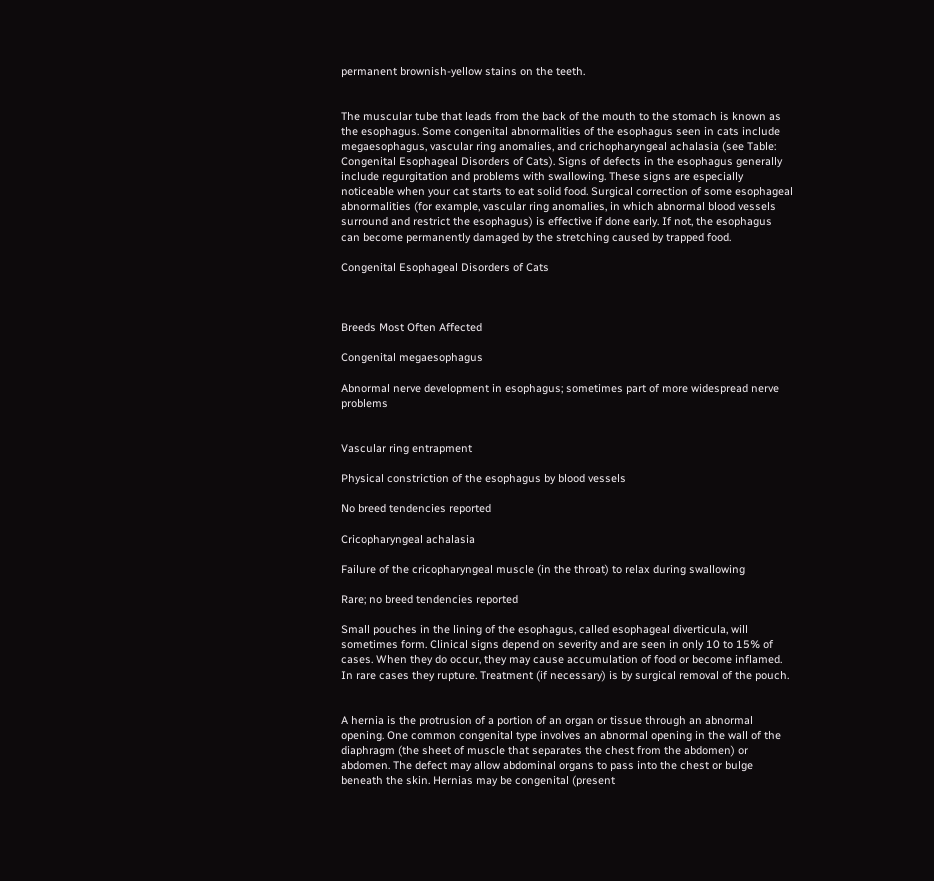permanent brownish-yellow stains on the teeth.


The muscular tube that leads from the back of the mouth to the stomach is known as the esophagus. Some congenital abnormalities of the esophagus seen in cats include megaesophagus, vascular ring anomalies, and crichopharyngeal achalasia (see Table: Congenital Esophageal Disorders of Cats). Signs of defects in the esophagus generally include regurgitation and problems with swallowing. These signs are especially noticeable when your cat starts to eat solid food. Surgical correction of some esophageal abnormalities (for example, vascular ring anomalies, in which abnormal blood vessels surround and restrict the esophagus) is effective if done early. If not, the esophagus can become permanently damaged by the stretching caused by trapped food.

Congenital Esophageal Disorders of Cats



Breeds Most Often Affected

Congenital megaesophagus

Abnormal nerve development in esophagus; sometimes part of more widespread nerve problems


Vascular ring entrapment

Physical constriction of the esophagus by blood vessels

No breed tendencies reported

Cricopharyngeal achalasia

Failure of the cricopharyngeal muscle (in the throat) to relax during swallowing

Rare; no breed tendencies reported

Small pouches in the lining of the esophagus, called esophageal diverticula, will sometimes form. Clinical signs depend on severity and are seen in only 10 to 15% of cases. When they do occur, they may cause accumulation of food or become inflamed. In rare cases they rupture. Treatment (if necessary) is by surgical removal of the pouch.


A hernia is the protrusion of a portion of an organ or tissue through an abnormal opening. One common congenital type involves an abnormal opening in the wall of the diaphragm (the sheet of muscle that separates the chest from the abdomen) or abdomen. The defect may allow abdominal organs to pass into the chest or bulge beneath the skin. Hernias may be congenital (present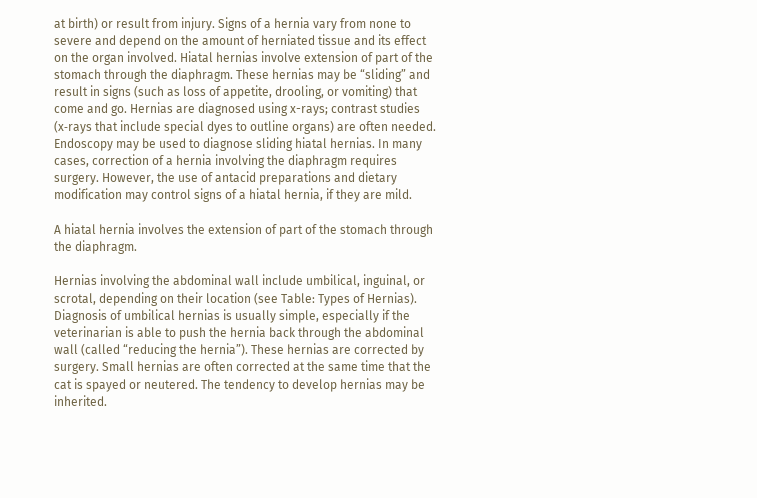at birth) or result from injury. Signs of a hernia vary from none to severe and depend on the amount of herniated tissue and its effect on the organ involved. Hiatal hernias involve extension of part of the stomach through the diaphragm. These hernias may be “sliding” and result in signs (such as loss of appetite, drooling, or vomiting) that come and go. Hernias are diagnosed using x-rays; contrast studies (x‑rays that include special dyes to outline organs) are often needed. Endoscopy may be used to diagnose sliding hiatal hernias. In many cases, correction of a hernia involving the diaphragm requires surgery. However, the use of antacid preparations and dietary modification may control signs of a hiatal hernia, if they are mild.

A hiatal hernia involves the extension of part of the stomach through the diaphragm.

Hernias involving the abdominal wall include umbilical, inguinal, or scrotal, depending on their location (see Table: Types of Hernias). Diagnosis of umbilical hernias is usually simple, especially if the veterinarian is able to push the hernia back through the abdominal wall (called “reducing the hernia”). These hernias are corrected by surgery. Small hernias are often corrected at the same time that the cat is spayed or neutered. The tendency to develop hernias may be inherited.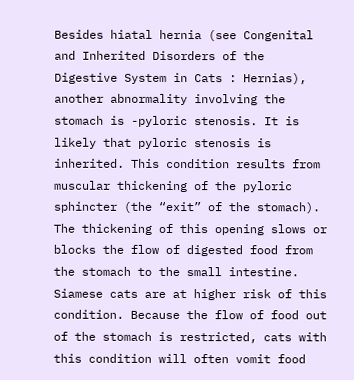Besides hiatal hernia (see Congenital and Inherited Disorders of the Digestive System in Cats : Hernias), another abnormality involving the stomach is -pyloric stenosis. It is likely that pyloric stenosis is inherited. This condition results from muscular thickening of the pyloric sphincter (the “exit” of the stomach). The thickening of this opening slows or blocks the flow of digested food from the stomach to the small intestine. Siamese cats are at higher risk of this condition. Because the flow of food out of the stomach is restricted, cats with this condition will often vomit food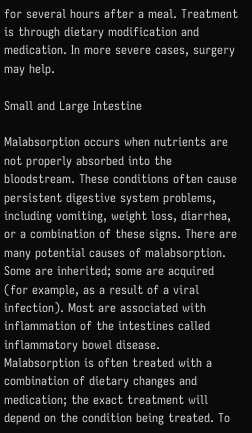for several hours after a meal. Treatment is through dietary modification and medication. In more severe cases, surgery may help.

Small and Large Intestine

Malabsorption occurs when nutrients are not properly absorbed into the bloodstream. These conditions often cause persistent digestive system problems, including vomiting, weight loss, diarrhea, or a combination of these signs. There are many potential causes of malabsorption. Some are inherited; some are acquired (for example, as a result of a viral infection). Most are associated with inflammation of the intestines called inflammatory bowel disease. Malabsorption is often treated with a combination of dietary changes and medication; the exact treatment will depend on the condition being treated. To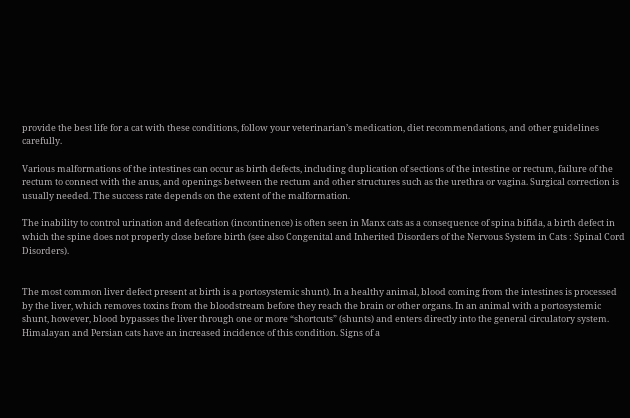provide the best life for a cat with these conditions, follow your veterinarian’s medication, diet recommendations, and other guidelines carefully.

Various malformations of the intestines can occur as birth defects, including duplication of sections of the intestine or rectum, failure of the rectum to connect with the anus, and openings between the rectum and other structures such as the urethra or vagina. Surgical correction is usually needed. The success rate depends on the extent of the malformation.

The inability to control urination and defecation (incontinence) is often seen in Manx cats as a consequence of spina bifida, a birth defect in which the spine does not properly close before birth (see also Congenital and Inherited Disorders of the Nervous System in Cats : Spinal Cord Disorders).


The most common liver defect present at birth is a portosystemic shunt). In a healthy animal, blood coming from the intestines is processed by the liver, which removes toxins from the bloodstream before they reach the brain or other organs. In an animal with a portosystemic shunt, however, blood bypasses the liver through one or more “shortcuts” (shunts) and enters directly into the general circulatory system. Himalayan and Persian cats have an increased incidence of this condition. Signs of a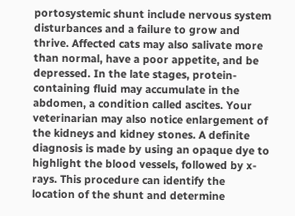portosystemic shunt include nervous system disturbances and a failure to grow and thrive. Affected cats may also salivate more than normal, have a poor appetite, and be depressed. In the late stages, protein-containing fluid may accumulate in the abdomen, a condition called ascites. Your veterinarian may also notice enlargement of the kidneys and kidney stones. A definite diagnosis is made by using an opaque dye to highlight the blood vessels, followed by x-rays. This procedure can identify the location of the shunt and determine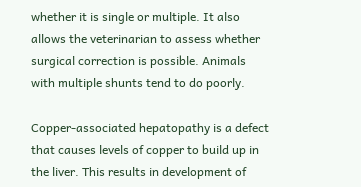whether it is single or multiple. It also allows the veterinarian to assess whether surgical correction is possible. Animals with multiple shunts tend to do poorly.

Copper-associated hepatopathy is a defect that causes levels of copper to build up in the liver. This results in development of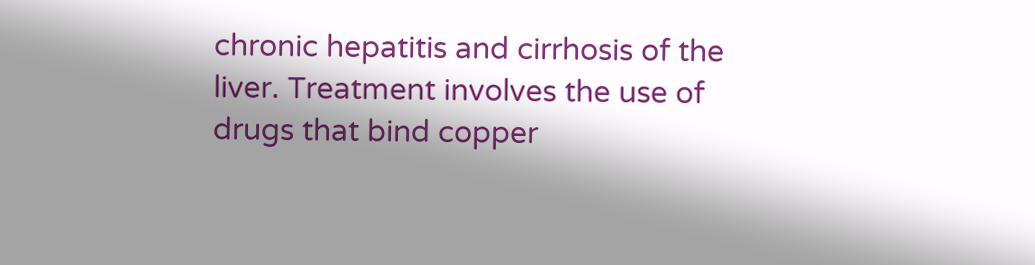chronic hepatitis and cirrhosis of the liver. Treatment involves the use of drugs that bind copper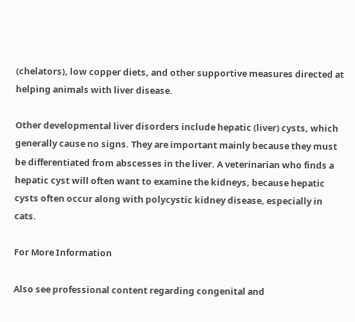(chelators), low copper diets, and other supportive measures directed at helping animals with liver disease.

Other developmental liver disorders include hepatic (liver) cysts, which generally cause no signs. They are important mainly because they must be differentiated from abscesses in the liver. A veterinarian who finds a hepatic cyst will often want to examine the kidneys, because hepatic cysts often occur along with polycystic kidney disease, especially in cats.

For More Information

Also see professional content regarding congenital and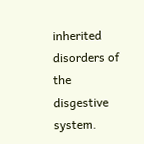inherited disorders of the disgestive system.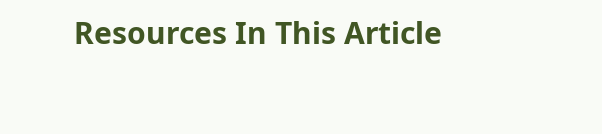Resources In This Article